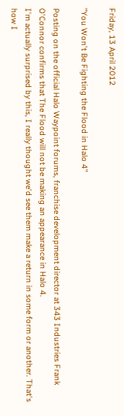Friday, 13 April 2012

"You Won't Be Fighting the Flood in Halo 4"

Posting on the official Halo Waypoint forums, franchise development director at 343 Industries Frank O'Connor confirms that The Flood will not be making an appearance in Halo 4.
I'm actually surprised by this, I really thought we'd see them make a return in some form or another. That's how I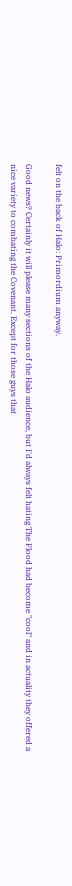felt on the back of Halo: Primordium anyway.

Good news? Certainly it will please many sections of the Halo audience, but I'd always felt hating The Flood had become "cool" and in actuality they offered a nice variety to combating the Covenant. Except for those guys that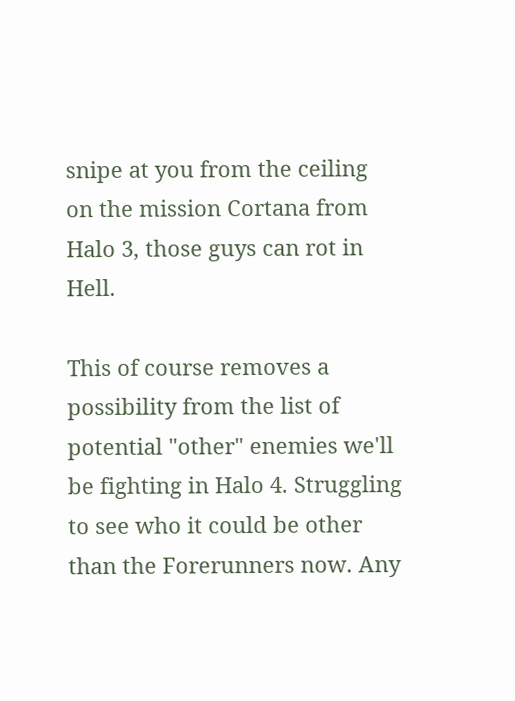snipe at you from the ceiling on the mission Cortana from Halo 3, those guys can rot in Hell.

This of course removes a possibility from the list of potential "other" enemies we'll be fighting in Halo 4. Struggling to see who it could be other than the Forerunners now. Any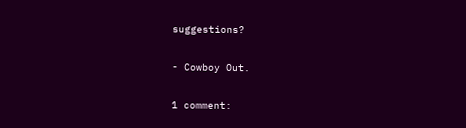suggestions?

- Cowboy Out.

1 comment: